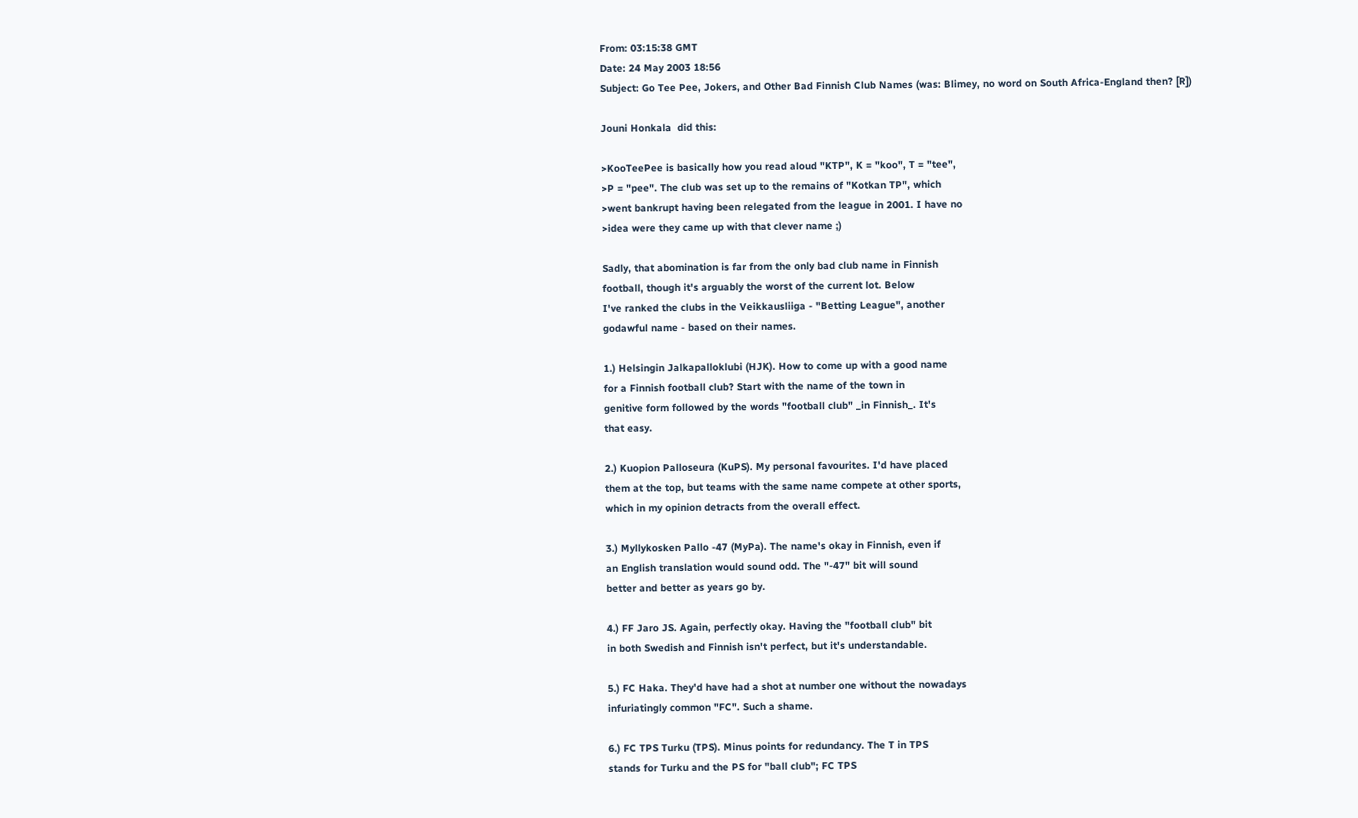From: 03:15:38 GMT
Date: 24 May 2003 18:56
Subject: Go Tee Pee, Jokers, and Other Bad Finnish Club Names (was: Blimey, no word on South Africa-England then? [R])

Jouni Honkala  did this:

>KooTeePee is basically how you read aloud "KTP", K = "koo", T = "tee",
>P = "pee". The club was set up to the remains of "Kotkan TP", which
>went bankrupt having been relegated from the league in 2001. I have no
>idea were they came up with that clever name ;)

Sadly, that abomination is far from the only bad club name in Finnish
football, though it's arguably the worst of the current lot. Below
I've ranked the clubs in the Veikkausliiga - "Betting League", another
godawful name - based on their names.

1.) Helsingin Jalkapalloklubi (HJK). How to come up with a good name
for a Finnish football club? Start with the name of the town in
genitive form followed by the words "football club" _in Finnish_. It's
that easy.

2.) Kuopion Palloseura (KuPS). My personal favourites. I'd have placed
them at the top, but teams with the same name compete at other sports,
which in my opinion detracts from the overall effect.

3.) Myllykosken Pallo -47 (MyPa). The name's okay in Finnish, even if
an English translation would sound odd. The "-47" bit will sound
better and better as years go by.

4.) FF Jaro JS. Again, perfectly okay. Having the "football club" bit
in both Swedish and Finnish isn't perfect, but it's understandable.

5.) FC Haka. They'd have had a shot at number one without the nowadays
infuriatingly common "FC". Such a shame.

6.) FC TPS Turku (TPS). Minus points for redundancy. The T in TPS
stands for Turku and the PS for "ball club"; FC TPS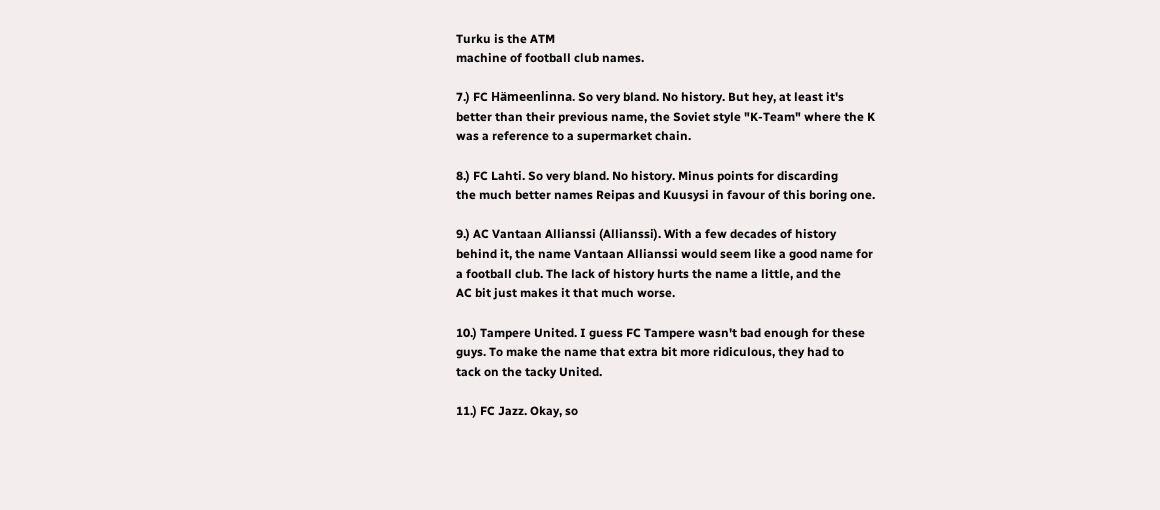Turku is the ATM
machine of football club names.

7.) FC Hämeenlinna. So very bland. No history. But hey, at least it's
better than their previous name, the Soviet style "K-Team" where the K
was a reference to a supermarket chain.

8.) FC Lahti. So very bland. No history. Minus points for discarding
the much better names Reipas and Kuusysi in favour of this boring one.

9.) AC Vantaan Allianssi (Allianssi). With a few decades of history
behind it, the name Vantaan Allianssi would seem like a good name for
a football club. The lack of history hurts the name a little, and the
AC bit just makes it that much worse.

10.) Tampere United. I guess FC Tampere wasn't bad enough for these
guys. To make the name that extra bit more ridiculous, they had to
tack on the tacky United.

11.) FC Jazz. Okay, so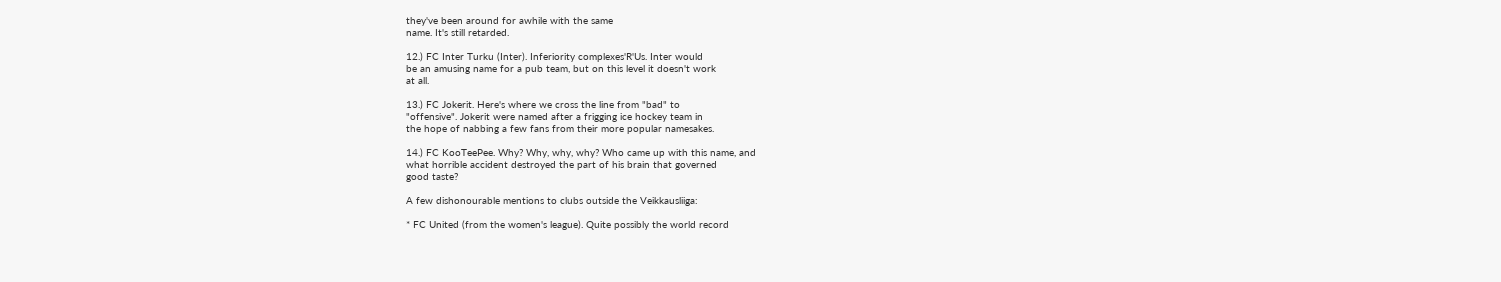they've been around for awhile with the same
name. It's still retarded.

12.) FC Inter Turku (Inter). Inferiority complexes'R'Us. Inter would
be an amusing name for a pub team, but on this level it doesn't work
at all.

13.) FC Jokerit. Here's where we cross the line from "bad" to
"offensive". Jokerit were named after a frigging ice hockey team in
the hope of nabbing a few fans from their more popular namesakes.

14.) FC KooTeePee. Why? Why, why, why? Who came up with this name, and
what horrible accident destroyed the part of his brain that governed
good taste?

A few dishonourable mentions to clubs outside the Veikkausliiga:

* FC United (from the women's league). Quite possibly the world record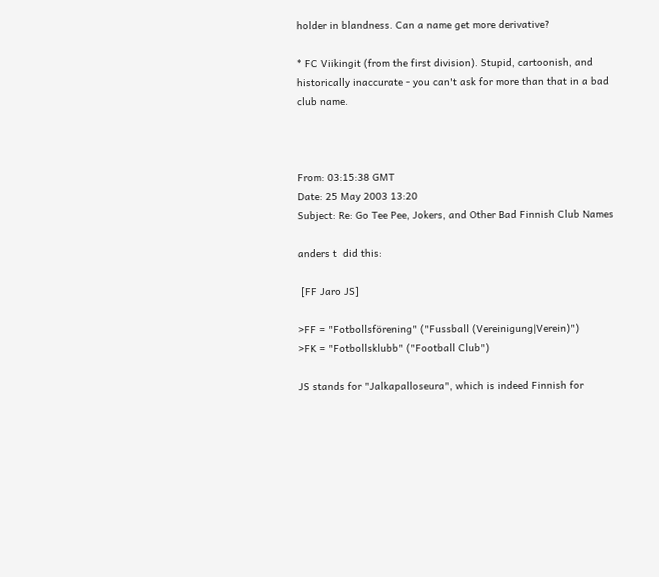holder in blandness. Can a name get more derivative?

* FC Viikingit (from the first division). Stupid, cartoonish, and
historically inaccurate - you can't ask for more than that in a bad
club name.



From: 03:15:38 GMT
Date: 25 May 2003 13:20
Subject: Re: Go Tee Pee, Jokers, and Other Bad Finnish Club Names

anders t  did this:

 [FF Jaro JS]

>FF = "Fotbollsförening" ("Fussball (Vereinigung|Verein)")
>FK = "Fotbollsklubb" ("Football Club")

JS stands for "Jalkapalloseura", which is indeed Finnish for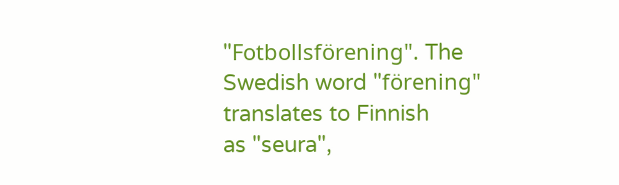"Fotbollsförening". The Swedish word "förening" translates to Finnish
as "seura",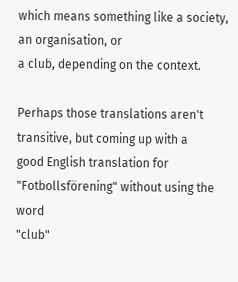which means something like a society, an organisation, or
a club, depending on the context.

Perhaps those translations aren't transitive, but coming up with a
good English translation for "Fotbollsförening" without using the word
"club"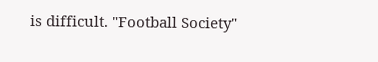is difficult. "Football Society"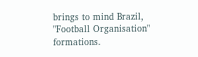brings to mind Brazil,
"Football Organisation" formations.